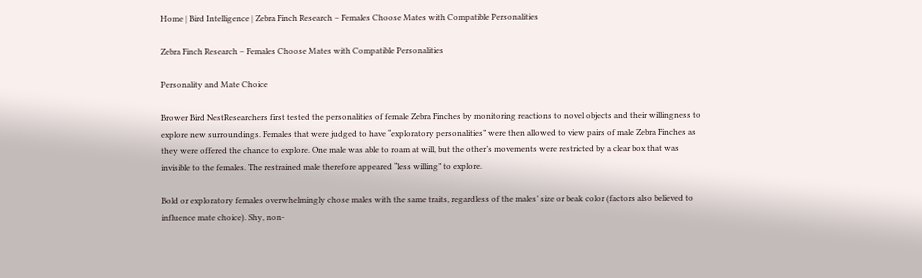Home | Bird Intelligence | Zebra Finch Research – Females Choose Mates with Compatible Personalities

Zebra Finch Research – Females Choose Mates with Compatible Personalities

Personality and Mate Choice

Brower Bird NestResearchers first tested the personalities of female Zebra Finches by monitoring reactions to novel objects and their willingness to explore new surroundings. Females that were judged to have “exploratory personalities” were then allowed to view pairs of male Zebra Finches as they were offered the chance to explore. One male was able to roam at will, but the other’s movements were restricted by a clear box that was invisible to the females. The restrained male therefore appeared “less willing” to explore.

Bold or exploratory females overwhelmingly chose males with the same traits, regardless of the males’ size or beak color (factors also believed to influence mate choice). Shy, non-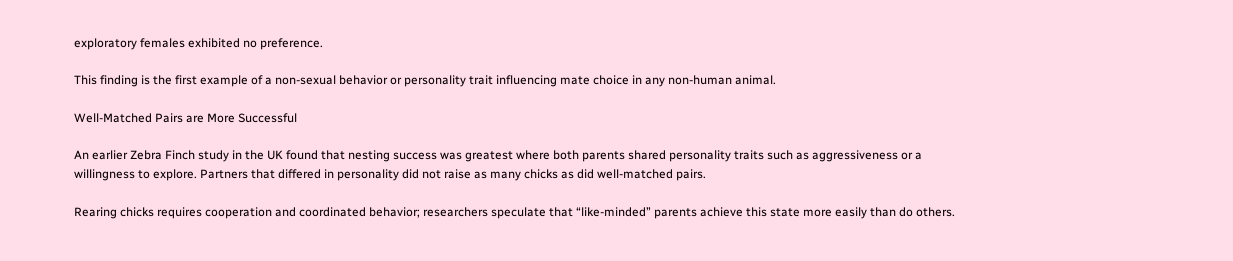exploratory females exhibited no preference.

This finding is the first example of a non-sexual behavior or personality trait influencing mate choice in any non-human animal.

Well-Matched Pairs are More Successful

An earlier Zebra Finch study in the UK found that nesting success was greatest where both parents shared personality traits such as aggressiveness or a willingness to explore. Partners that differed in personality did not raise as many chicks as did well-matched pairs.

Rearing chicks requires cooperation and coordinated behavior; researchers speculate that “like-minded” parents achieve this state more easily than do others.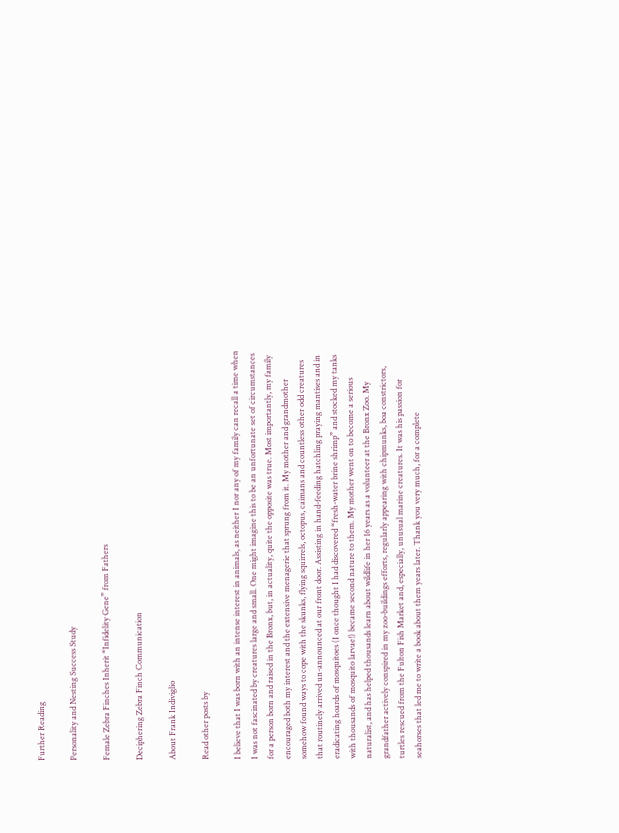Further Reading

Personality and Nesting Success Study

Female Zebra Finches Inherit “Infidelity Gene” from Fathers

Deciphering Zebra Finch Communication

About Frank Indiviglio

Read other posts by

I believe that I was born with an intense interest in animals, as neither I nor any of my family can recall a time when I was not fascinated by creatures large and small. One might imagine this to be an unfortunate set of circumstances for a person born and raised in the Bronx, but, in actuality, quite the opposite was true. Most importantly, my family encouraged both my interest and the extensive menagerie that sprung from it. My mother and grandmother somehow found ways to cope with the skunks, flying squirrels, octopus, caimans and countless other odd creatures that routinely arrived un-announced at our front door. Assisting in hand-feeding hatchling praying mantises and in eradicating hoards of mosquitoes (I once thought I had discovered “fresh-water brine shrimp” and stocked my tanks with thousands of mosquito larvae!) became second nature to them. My mother went on to become a serious naturalist, and has helped thousands learn about wildlife in her 16 years as a volunteer at the Bronx Zoo. My grandfather actively conspired in my zoo-buildings efforts, regularly appearing with chipmunks, boa constrictors, turtles rescued from the Fulton Fish Market and, especially, unusual marine creatures. It was his passion for seahorses that led me to write a book about them years later. Thank you very much, for a complete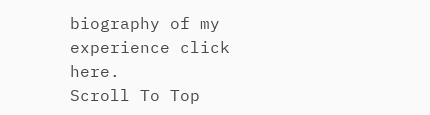biography of my experience click here.
Scroll To Top